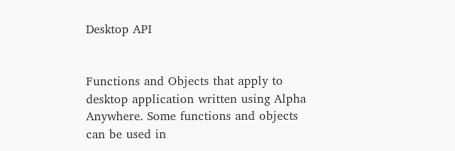Desktop API


Functions and Objects that apply to desktop application written using Alpha Anywhere. Some functions and objects can be used in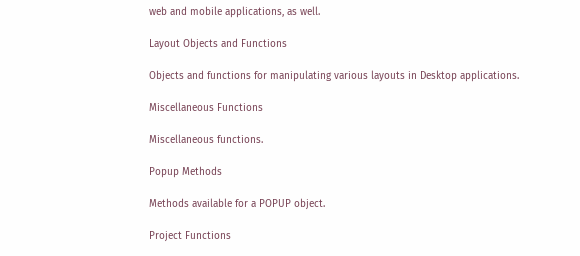web and mobile applications, as well.

Layout Objects and Functions

Objects and functions for manipulating various layouts in Desktop applications.

Miscellaneous Functions

Miscellaneous functions.

Popup Methods

Methods available for a POPUP object.

Project Functions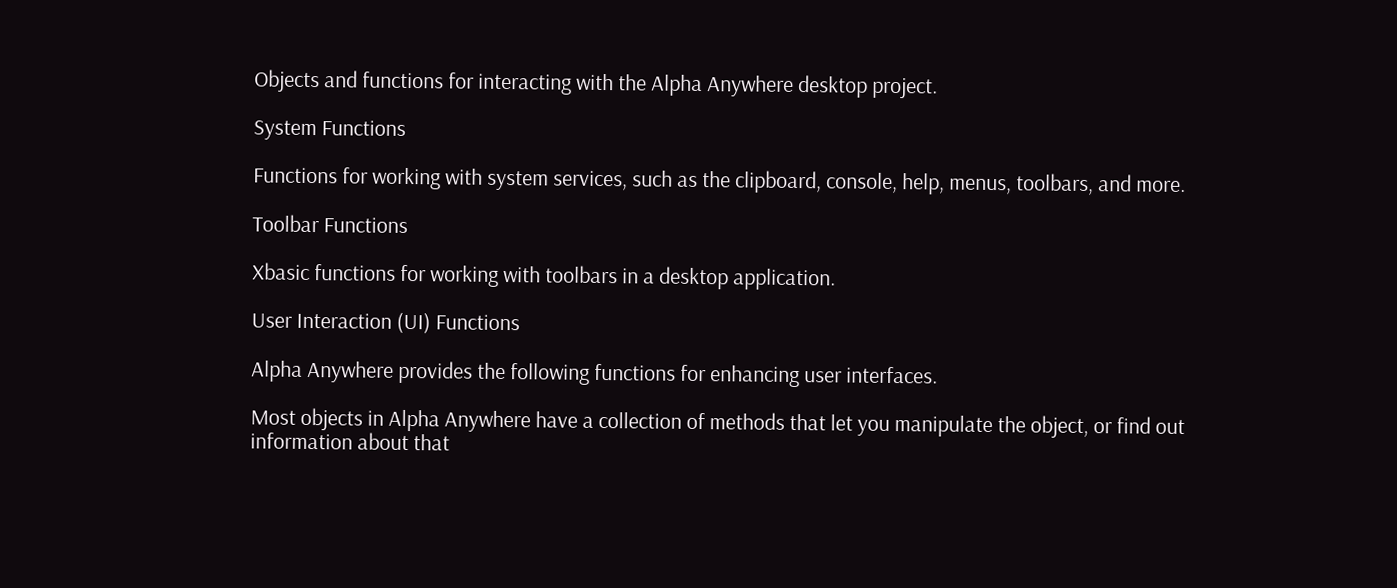Objects and functions for interacting with the Alpha Anywhere desktop project.

System Functions

Functions for working with system services, such as the clipboard, console, help, menus, toolbars, and more.

Toolbar Functions

Xbasic functions for working with toolbars in a desktop application.

User Interaction (UI) Functions

Alpha Anywhere provides the following functions for enhancing user interfaces.

Most objects in Alpha Anywhere have a collection of methods that let you manipulate the object, or find out information about that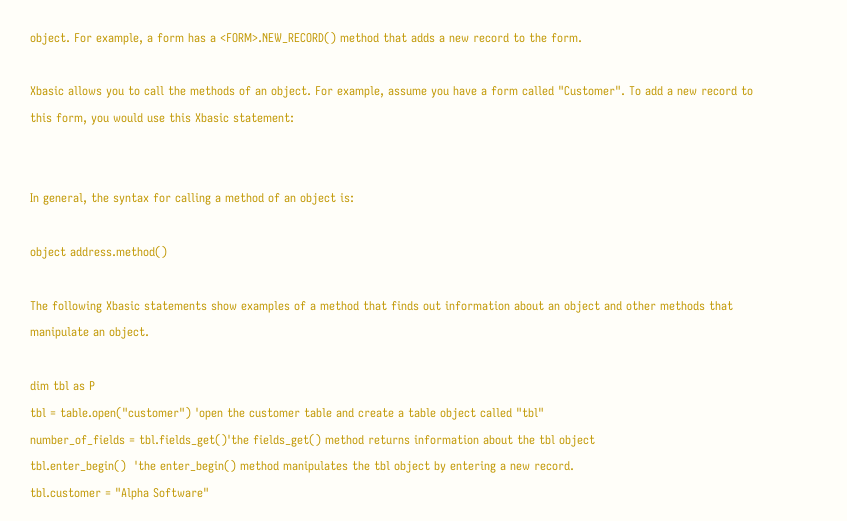object. For example, a form has a <FORM>.NEW_RECORD() method that adds a new record to the form.

Xbasic allows you to call the methods of an object. For example, assume you have a form called "Customer". To add a new record to this form, you would use this Xbasic statement:


In general, the syntax for calling a method of an object is:

object address.method()

The following Xbasic statements show examples of a method that finds out information about an object and other methods that manipulate an object.

dim tbl as P
tbl = table.open("customer") 'open the customer table and create a table object called "tbl"
number_of_fields = tbl.fields_get()'the fields_get() method returns information about the tbl object
tbl.enter_begin()  'the enter_begin() method manipulates the tbl object by entering a new record.
tbl.customer = "Alpha Software"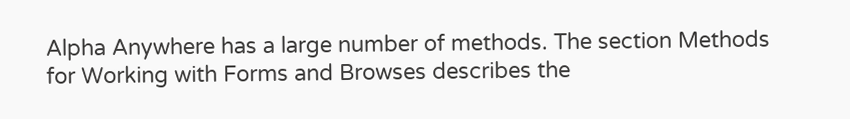Alpha Anywhere has a large number of methods. The section Methods for Working with Forms and Browses describes the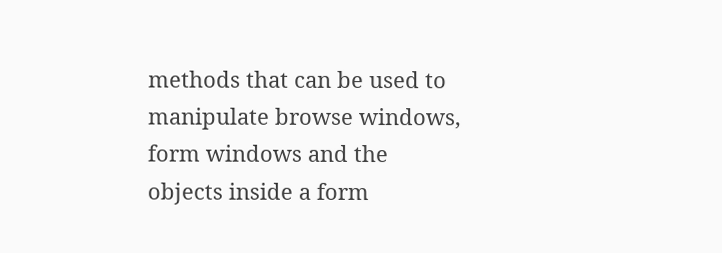methods that can be used to manipulate browse windows, form windows and the objects inside a form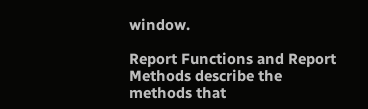window.

Report Functions and Report Methods describe the methods that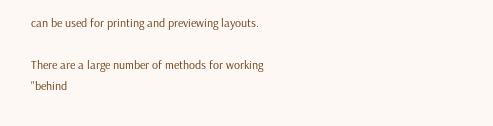can be used for printing and previewing layouts.

There are a large number of methods for working "behind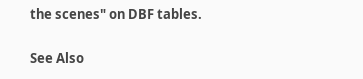the scenes" on DBF tables.

See Also